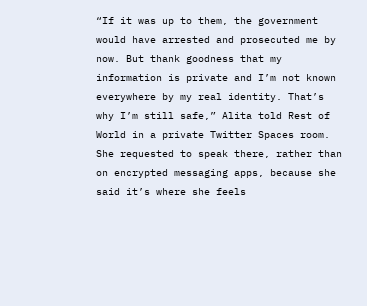“If it was up to them, the government would have arrested and prosecuted me by now. But thank goodness that my information is private and I’m not known everywhere by my real identity. That’s why I’m still safe,” Alita told Rest of World in a private Twitter Spaces room. She requested to speak there, rather than on encrypted messaging apps, because she said it’s where she feels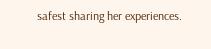safest sharing her experiences.